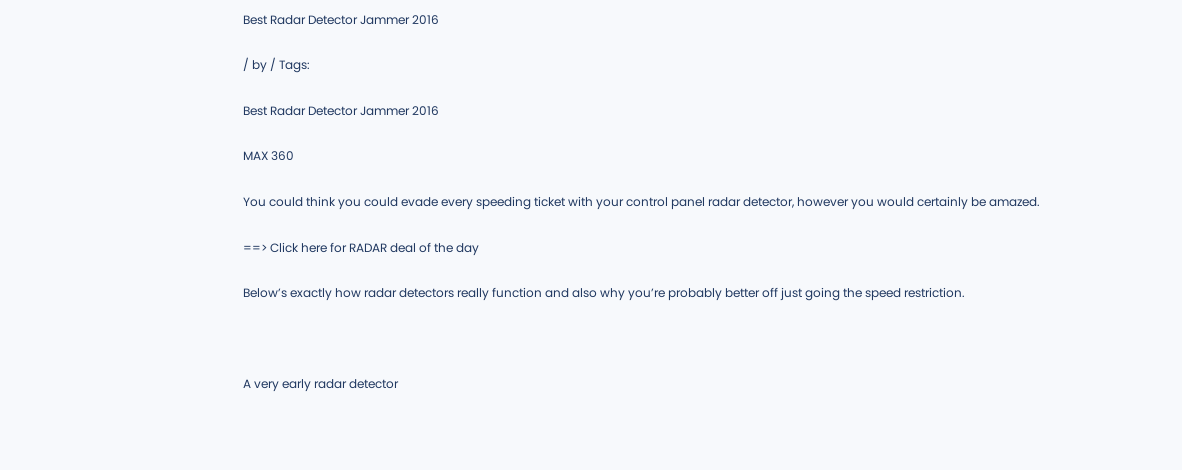Best Radar Detector Jammer 2016

/ by / Tags:

Best Radar Detector Jammer 2016

MAX 360

You could think you could evade every speeding ticket with your control panel radar detector, however you would certainly be amazed.

==> Click here for RADAR deal of the day

Below’s exactly how radar detectors really function and also why you’re probably better off just going the speed restriction.



A very early radar detector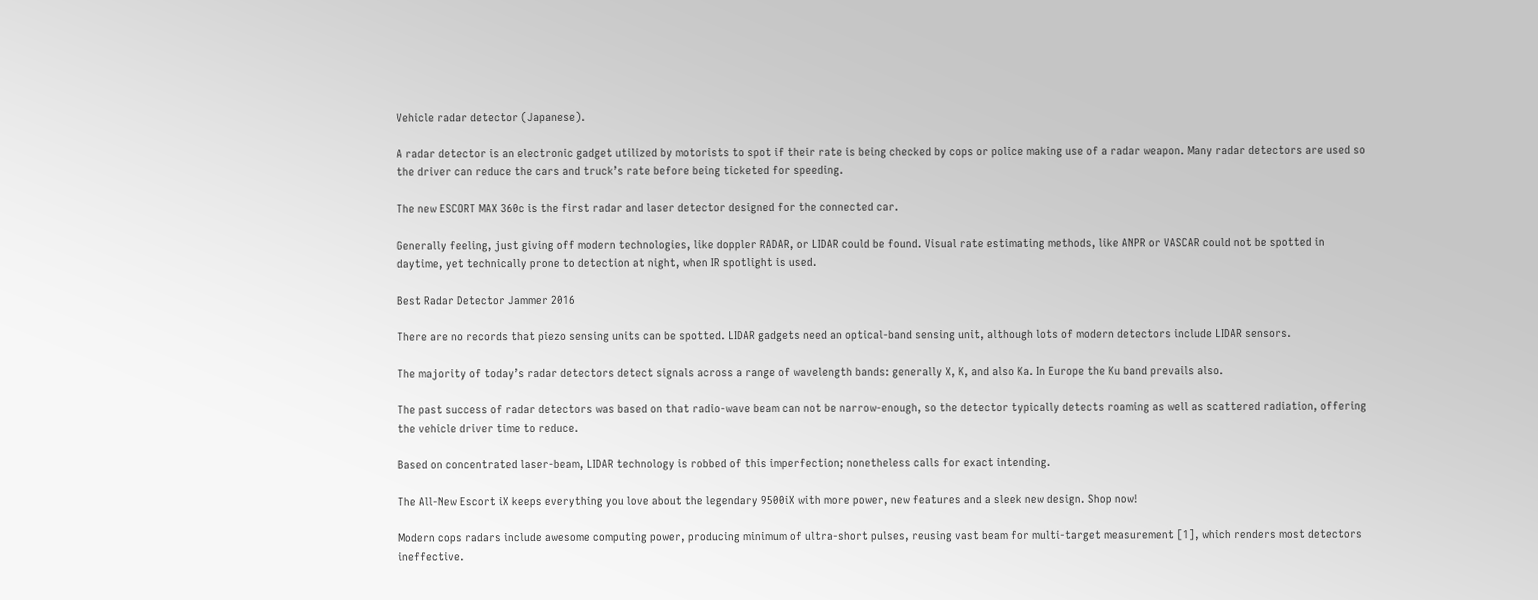Vehicle radar detector (Japanese).

A radar detector is an electronic gadget utilized by motorists to spot if their rate is being checked by cops or police making use of a radar weapon. Many radar detectors are used so the driver can reduce the cars and truck’s rate before being ticketed for speeding.

The new ESCORT MAX 360c is the first radar and laser detector designed for the connected car.

Generally feeling, just giving off modern technologies, like doppler RADAR, or LIDAR could be found. Visual rate estimating methods, like ANPR or VASCAR could not be spotted in daytime, yet technically prone to detection at night, when IR spotlight is used.

Best Radar Detector Jammer 2016

There are no records that piezo sensing units can be spotted. LIDAR gadgets need an optical-band sensing unit, although lots of modern detectors include LIDAR sensors.

The majority of today’s radar detectors detect signals across a range of wavelength bands: generally X, K, and also Ka. In Europe the Ku band prevails also.

The past success of radar detectors was based on that radio-wave beam can not be narrow-enough, so the detector typically detects roaming as well as scattered radiation, offering the vehicle driver time to reduce.

Based on concentrated laser-beam, LIDAR technology is robbed of this imperfection; nonetheless calls for exact intending.

The All-New Escort iX keeps everything you love about the legendary 9500iX with more power, new features and a sleek new design. Shop now!

Modern cops radars include awesome computing power, producing minimum of ultra-short pulses, reusing vast beam for multi-target measurement [1], which renders most detectors ineffective.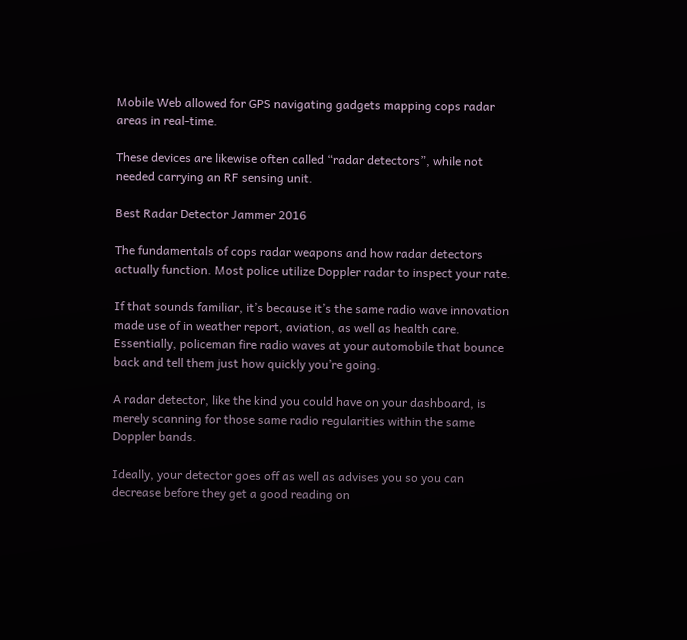Mobile Web allowed for GPS navigating gadgets mapping cops radar areas in real-time.

These devices are likewise often called “radar detectors”, while not needed carrying an RF sensing unit.

Best Radar Detector Jammer 2016

The fundamentals of cops radar weapons and how radar detectors actually function. Most police utilize Doppler radar to inspect your rate.

If that sounds familiar, it’s because it’s the same radio wave innovation made use of in weather report, aviation, as well as health care. Essentially, policeman fire radio waves at your automobile that bounce back and tell them just how quickly you’re going.

A radar detector, like the kind you could have on your dashboard, is merely scanning for those same radio regularities within the same Doppler bands.

Ideally, your detector goes off as well as advises you so you can decrease before they get a good reading on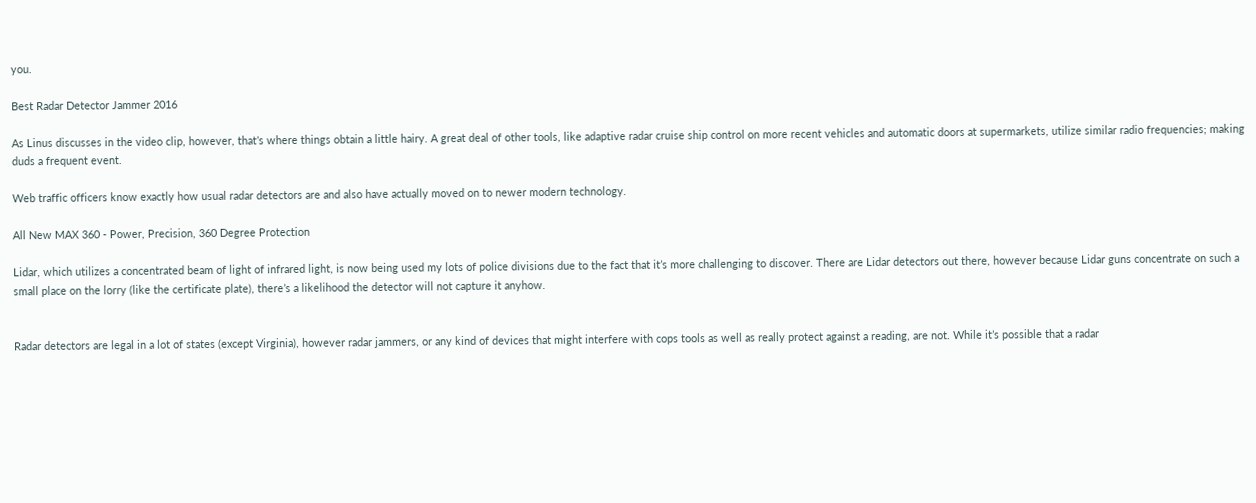you.

Best Radar Detector Jammer 2016

As Linus discusses in the video clip, however, that’s where things obtain a little hairy. A great deal of other tools, like adaptive radar cruise ship control on more recent vehicles and automatic doors at supermarkets, utilize similar radio frequencies; making duds a frequent event.

Web traffic officers know exactly how usual radar detectors are and also have actually moved on to newer modern technology.

All New MAX 360 - Power, Precision, 360 Degree Protection

Lidar, which utilizes a concentrated beam of light of infrared light, is now being used my lots of police divisions due to the fact that it’s more challenging to discover. There are Lidar detectors out there, however because Lidar guns concentrate on such a small place on the lorry (like the certificate plate), there’s a likelihood the detector will not capture it anyhow.


Radar detectors are legal in a lot of states (except Virginia), however radar jammers, or any kind of devices that might interfere with cops tools as well as really protect against a reading, are not. While it’s possible that a radar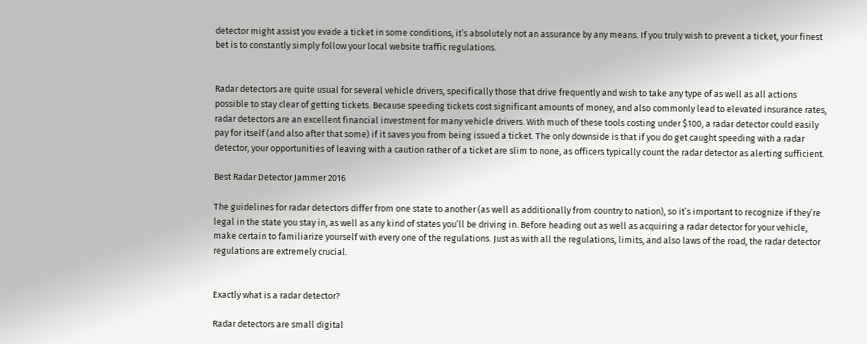detector might assist you evade a ticket in some conditions, it’s absolutely not an assurance by any means. If you truly wish to prevent a ticket, your finest bet is to constantly simply follow your local website traffic regulations.


Radar detectors are quite usual for several vehicle drivers, specifically those that drive frequently and wish to take any type of as well as all actions possible to stay clear of getting tickets. Because speeding tickets cost significant amounts of money, and also commonly lead to elevated insurance rates, radar detectors are an excellent financial investment for many vehicle drivers. With much of these tools costing under $100, a radar detector could easily pay for itself (and also after that some) if it saves you from being issued a ticket. The only downside is that if you do get caught speeding with a radar detector, your opportunities of leaving with a caution rather of a ticket are slim to none, as officers typically count the radar detector as alerting sufficient.

Best Radar Detector Jammer 2016

The guidelines for radar detectors differ from one state to another (as well as additionally from country to nation), so it’s important to recognize if they’re legal in the state you stay in, as well as any kind of states you’ll be driving in. Before heading out as well as acquiring a radar detector for your vehicle, make certain to familiarize yourself with every one of the regulations. Just as with all the regulations, limits, and also laws of the road, the radar detector regulations are extremely crucial.


Exactly what is a radar detector?

Radar detectors are small digital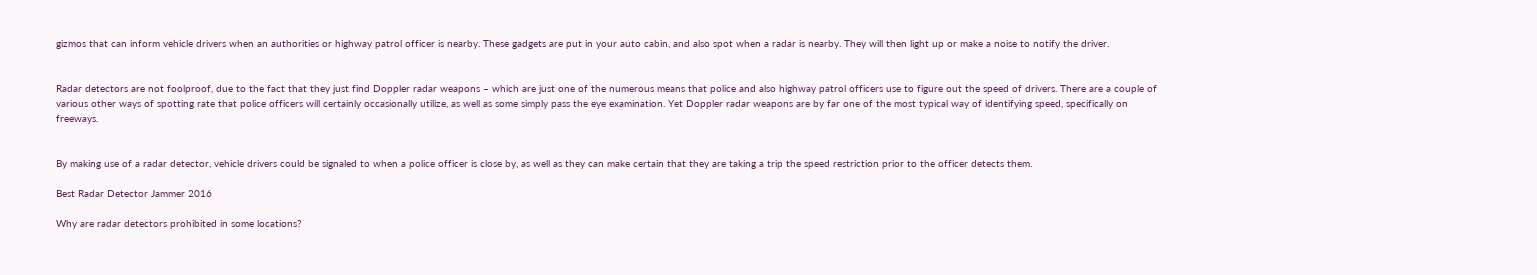gizmos that can inform vehicle drivers when an authorities or highway patrol officer is nearby. These gadgets are put in your auto cabin, and also spot when a radar is nearby. They will then light up or make a noise to notify the driver.


Radar detectors are not foolproof, due to the fact that they just find Doppler radar weapons – which are just one of the numerous means that police and also highway patrol officers use to figure out the speed of drivers. There are a couple of various other ways of spotting rate that police officers will certainly occasionally utilize, as well as some simply pass the eye examination. Yet Doppler radar weapons are by far one of the most typical way of identifying speed, specifically on freeways.


By making use of a radar detector, vehicle drivers could be signaled to when a police officer is close by, as well as they can make certain that they are taking a trip the speed restriction prior to the officer detects them.

Best Radar Detector Jammer 2016

Why are radar detectors prohibited in some locations?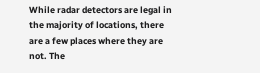While radar detectors are legal in the majority of locations, there are a few places where they are not. The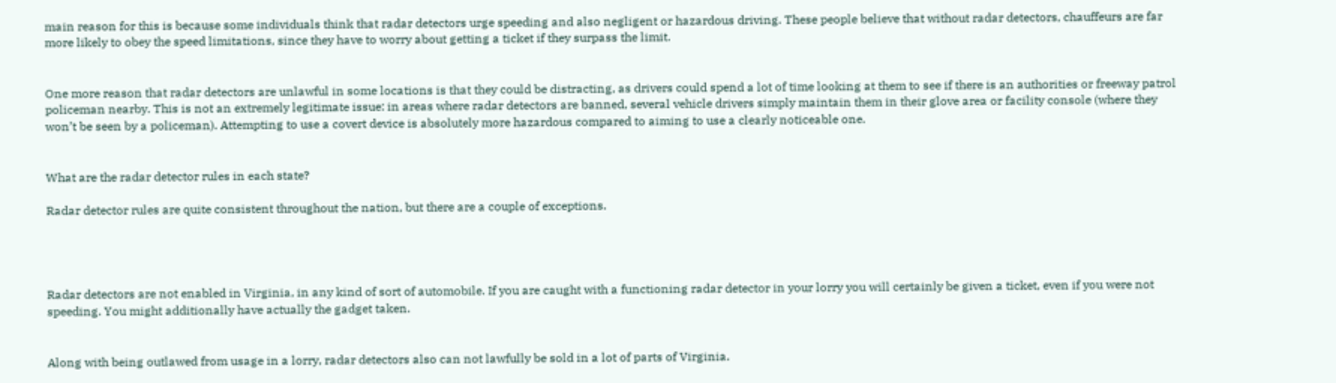main reason for this is because some individuals think that radar detectors urge speeding and also negligent or hazardous driving. These people believe that without radar detectors, chauffeurs are far more likely to obey the speed limitations, since they have to worry about getting a ticket if they surpass the limit.


One more reason that radar detectors are unlawful in some locations is that they could be distracting, as drivers could spend a lot of time looking at them to see if there is an authorities or freeway patrol policeman nearby. This is not an extremely legitimate issue: in areas where radar detectors are banned, several vehicle drivers simply maintain them in their glove area or facility console (where they won’t be seen by a policeman). Attempting to use a covert device is absolutely more hazardous compared to aiming to use a clearly noticeable one.


What are the radar detector rules in each state?

Radar detector rules are quite consistent throughout the nation, but there are a couple of exceptions.




Radar detectors are not enabled in Virginia, in any kind of sort of automobile. If you are caught with a functioning radar detector in your lorry you will certainly be given a ticket, even if you were not speeding. You might additionally have actually the gadget taken.


Along with being outlawed from usage in a lorry, radar detectors also can not lawfully be sold in a lot of parts of Virginia.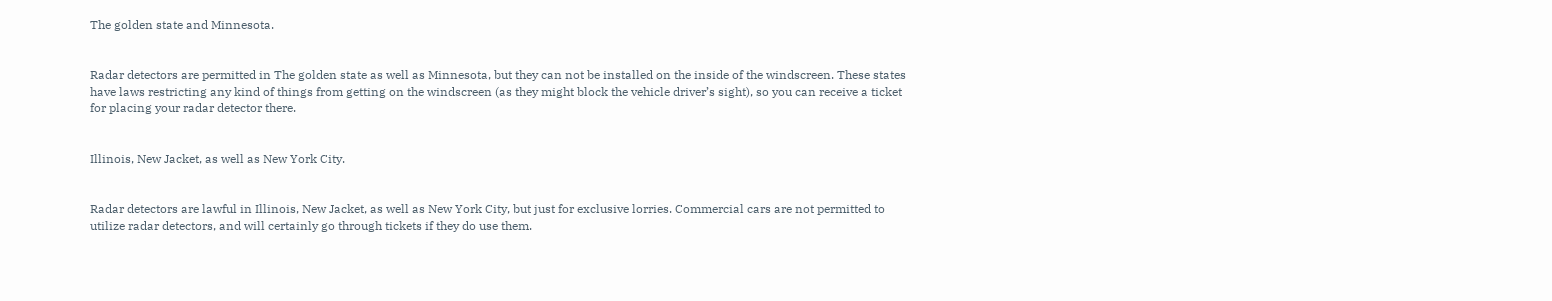The golden state and Minnesota.


Radar detectors are permitted in The golden state as well as Minnesota, but they can not be installed on the inside of the windscreen. These states have laws restricting any kind of things from getting on the windscreen (as they might block the vehicle driver’s sight), so you can receive a ticket for placing your radar detector there.


Illinois, New Jacket, as well as New York City.


Radar detectors are lawful in Illinois, New Jacket, as well as New York City, but just for exclusive lorries. Commercial cars are not permitted to utilize radar detectors, and will certainly go through tickets if they do use them.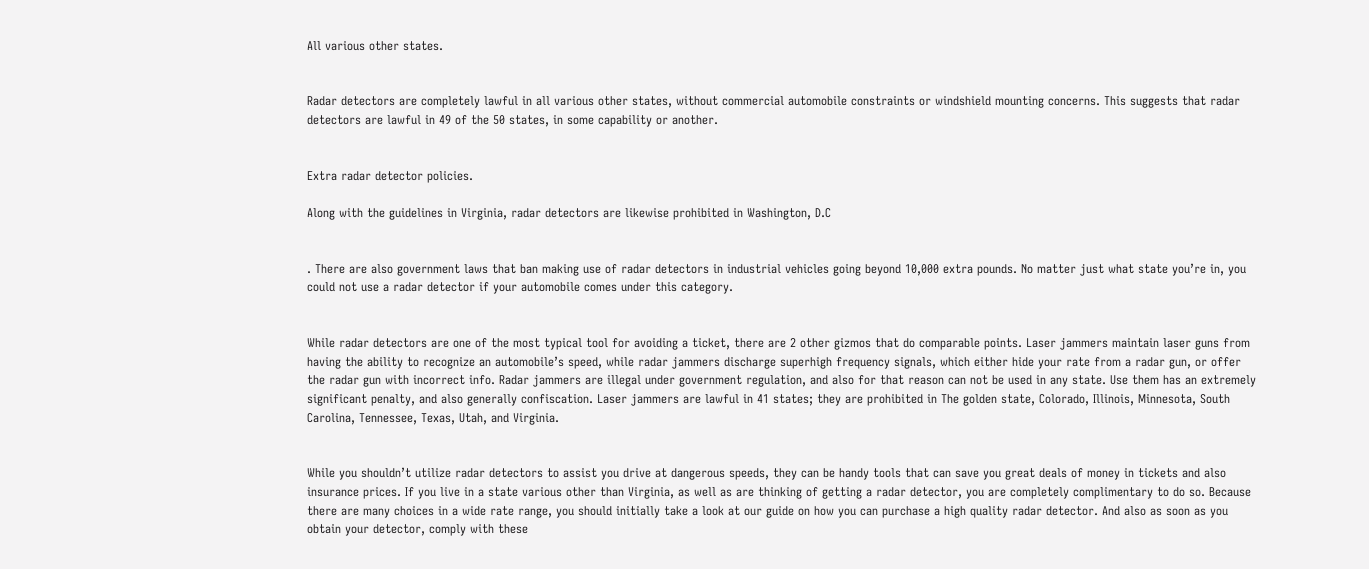All various other states.


Radar detectors are completely lawful in all various other states, without commercial automobile constraints or windshield mounting concerns. This suggests that radar detectors are lawful in 49 of the 50 states, in some capability or another.


Extra radar detector policies.

Along with the guidelines in Virginia, radar detectors are likewise prohibited in Washington, D.C


. There are also government laws that ban making use of radar detectors in industrial vehicles going beyond 10,000 extra pounds. No matter just what state you’re in, you could not use a radar detector if your automobile comes under this category.


While radar detectors are one of the most typical tool for avoiding a ticket, there are 2 other gizmos that do comparable points. Laser jammers maintain laser guns from having the ability to recognize an automobile’s speed, while radar jammers discharge superhigh frequency signals, which either hide your rate from a radar gun, or offer the radar gun with incorrect info. Radar jammers are illegal under government regulation, and also for that reason can not be used in any state. Use them has an extremely significant penalty, and also generally confiscation. Laser jammers are lawful in 41 states; they are prohibited in The golden state, Colorado, Illinois, Minnesota, South Carolina, Tennessee, Texas, Utah, and Virginia.


While you shouldn’t utilize radar detectors to assist you drive at dangerous speeds, they can be handy tools that can save you great deals of money in tickets and also insurance prices. If you live in a state various other than Virginia, as well as are thinking of getting a radar detector, you are completely complimentary to do so. Because there are many choices in a wide rate range, you should initially take a look at our guide on how you can purchase a high quality radar detector. And also as soon as you obtain your detector, comply with these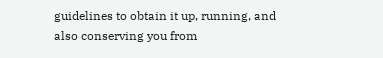guidelines to obtain it up, running, and also conserving you from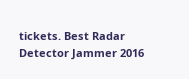tickets. Best Radar Detector Jammer 2016